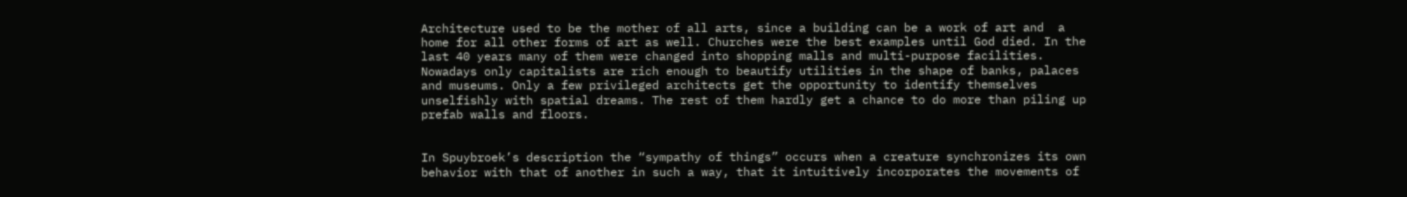Architecture used to be the mother of all arts, since a building can be a work of art and  a home for all other forms of art as well. Churches were the best examples until God died. In the last 40 years many of them were changed into shopping malls and multi-purpose facilities. Nowadays only capitalists are rich enough to beautify utilities in the shape of banks, palaces and museums. Only a few privileged architects get the opportunity to identify themselves unselfishly with spatial dreams. The rest of them hardly get a chance to do more than piling up prefab walls and floors.


In Spuybroek’s description the “sympathy of things” occurs when a creature synchronizes its own behavior with that of another in such a way, that it intuitively incorporates the movements of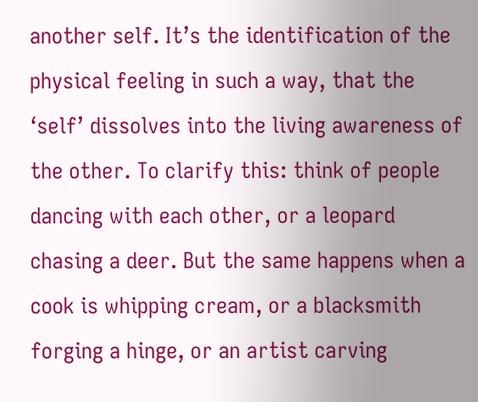another self. It’s the identification of the physical feeling in such a way, that the ‘self’ dissolves into the living awareness of the other. To clarify this: think of people dancing with each other, or a leopard chasing a deer. But the same happens when a cook is whipping cream, or a blacksmith forging a hinge, or an artist carving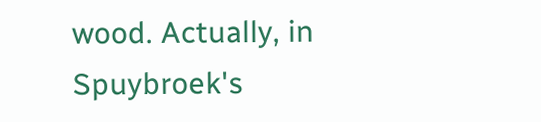wood. Actually, in Spuybroek's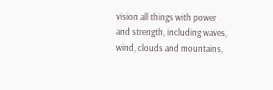vision all things with power and strength, including waves, wind, clouds and mountains,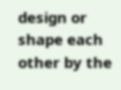design or shape each other by the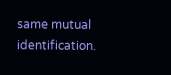same mutual identification.